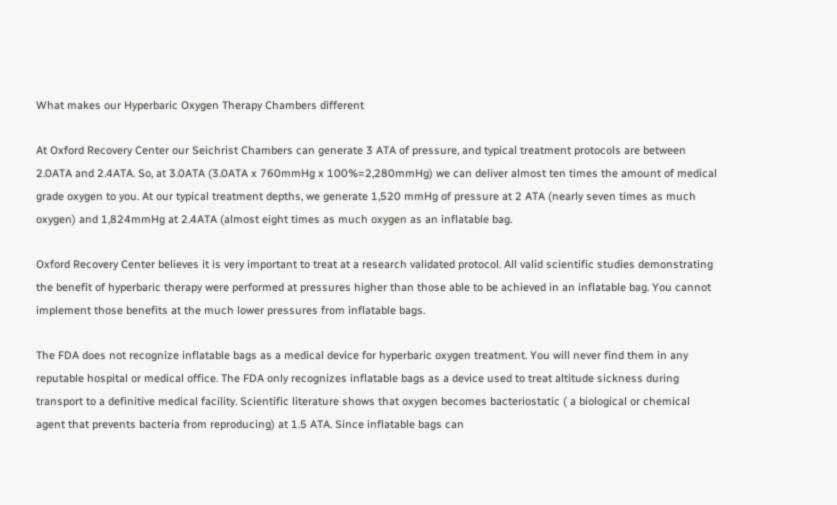What makes our Hyperbaric Oxygen Therapy Chambers different

At Oxford Recovery Center our Seichrist Chambers can generate 3 ATA of pressure, and typical treatment protocols are between 2.0ATA and 2.4ATA. So, at 3.0ATA (3.0ATA x 760mmHg x 100%=2,280mmHg) we can deliver almost ten times the amount of medical grade oxygen to you. At our typical treatment depths, we generate 1,520 mmHg of pressure at 2 ATA (nearly seven times as much oxygen) and 1,824mmHg at 2.4ATA (almost eight times as much oxygen as an inflatable bag.

Oxford Recovery Center believes it is very important to treat at a research validated protocol. All valid scientific studies demonstrating the benefit of hyperbaric therapy were performed at pressures higher than those able to be achieved in an inflatable bag. You cannot implement those benefits at the much lower pressures from inflatable bags.

The FDA does not recognize inflatable bags as a medical device for hyperbaric oxygen treatment. You will never find them in any reputable hospital or medical office. The FDA only recognizes inflatable bags as a device used to treat altitude sickness during transport to a definitive medical facility. Scientific literature shows that oxygen becomes bacteriostatic ( a biological or chemical agent that prevents bacteria from reproducing) at 1.5 ATA. Since inflatable bags can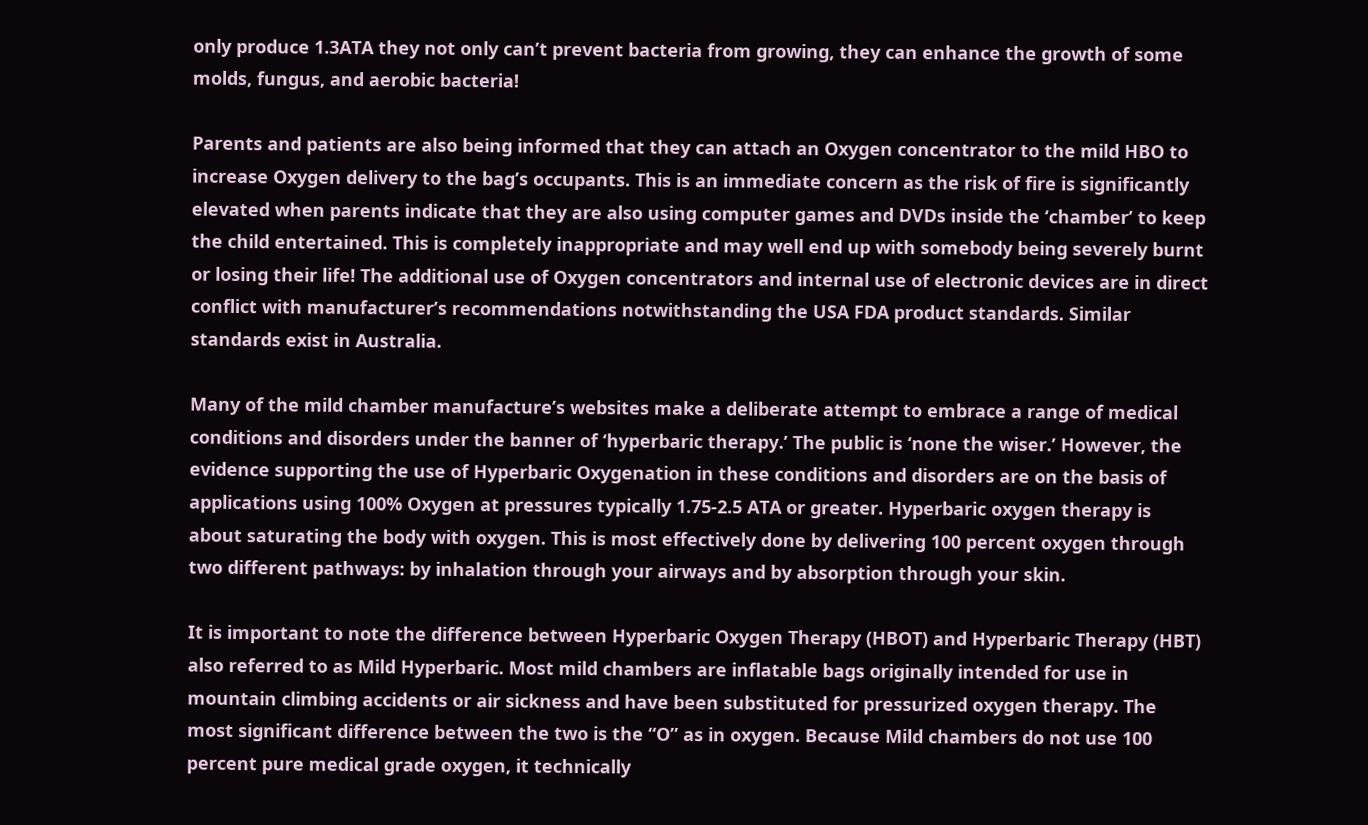only produce 1.3ATA they not only can’t prevent bacteria from growing, they can enhance the growth of some molds, fungus, and aerobic bacteria!

Parents and patients are also being informed that they can attach an Oxygen concentrator to the mild HBO to increase Oxygen delivery to the bag’s occupants. This is an immediate concern as the risk of fire is significantly elevated when parents indicate that they are also using computer games and DVDs inside the ‘chamber’ to keep the child entertained. This is completely inappropriate and may well end up with somebody being severely burnt or losing their life! The additional use of Oxygen concentrators and internal use of electronic devices are in direct conflict with manufacturer’s recommendations notwithstanding the USA FDA product standards. Similar standards exist in Australia.

Many of the mild chamber manufacture’s websites make a deliberate attempt to embrace a range of medical conditions and disorders under the banner of ‘hyperbaric therapy.’ The public is ‘none the wiser.’ However, the evidence supporting the use of Hyperbaric Oxygenation in these conditions and disorders are on the basis of applications using 100% Oxygen at pressures typically 1.75-2.5 ATA or greater. Hyperbaric oxygen therapy is about saturating the body with oxygen. This is most effectively done by delivering 100 percent oxygen through two different pathways: by inhalation through your airways and by absorption through your skin.

It is important to note the difference between Hyperbaric Oxygen Therapy (HBOT) and Hyperbaric Therapy (HBT) also referred to as Mild Hyperbaric. Most mild chambers are inflatable bags originally intended for use in mountain climbing accidents or air sickness and have been substituted for pressurized oxygen therapy. The most significant difference between the two is the “O” as in oxygen. Because Mild chambers do not use 100 percent pure medical grade oxygen, it technically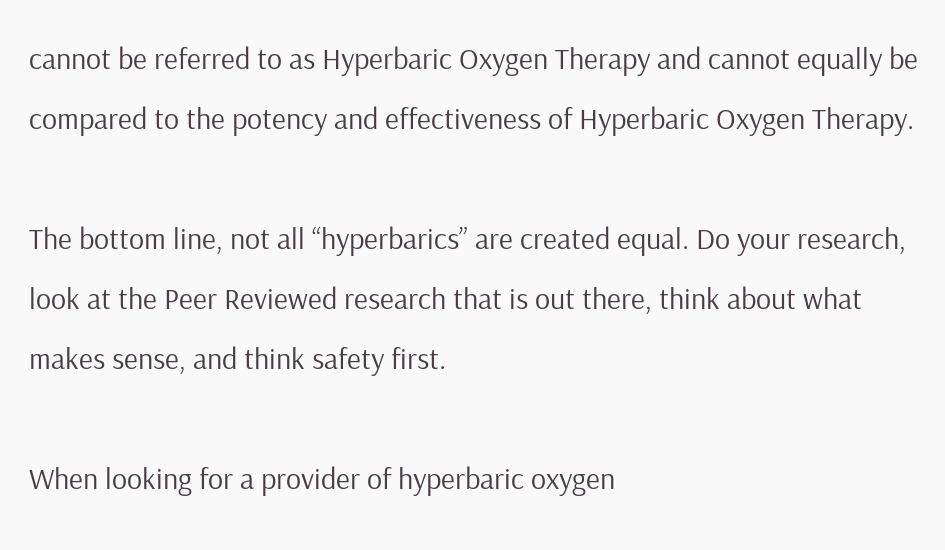cannot be referred to as Hyperbaric Oxygen Therapy and cannot equally be compared to the potency and effectiveness of Hyperbaric Oxygen Therapy.

The bottom line, not all “hyperbarics” are created equal. Do your research, look at the Peer Reviewed research that is out there, think about what makes sense, and think safety first.

When looking for a provider of hyperbaric oxygen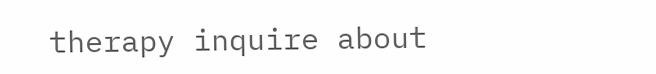therapy inquire about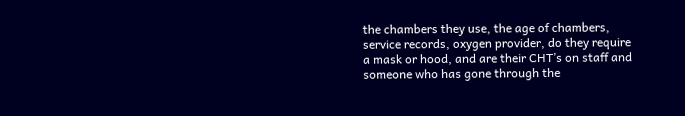the chambers they use, the age of chambers, service records, oxygen provider, do they require a mask or hood, and are their CHT’s on staff and someone who has gone through the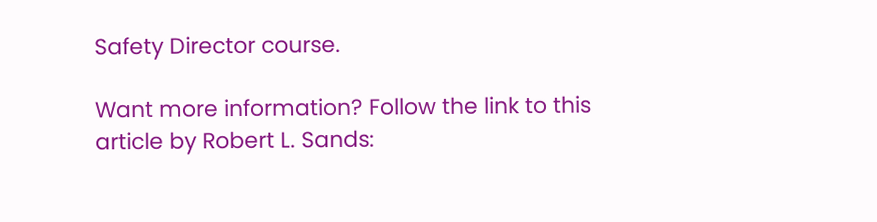Safety Director course.

Want more information? Follow the link to this article by Robert L. Sands: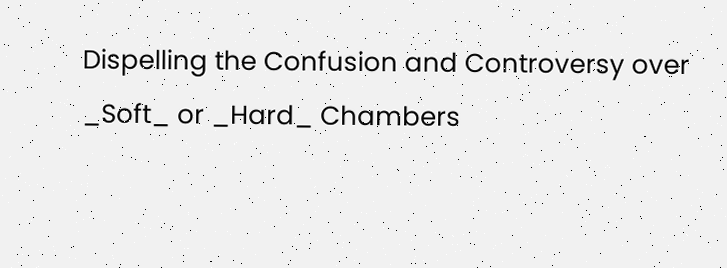Dispelling the Confusion and Controversy over _Soft_ or _Hard_ Chambers